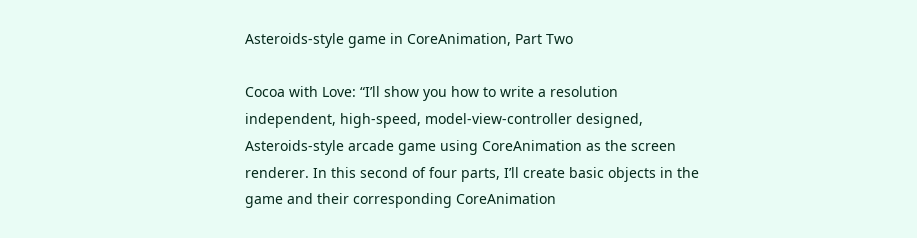Asteroids-style game in CoreAnimation, Part Two

Cocoa with Love: “I’ll show you how to write a resolution independent, high-speed, model-view-controller designed, Asteroids-style arcade game using CoreAnimation as the screen renderer. In this second of four parts, I’ll create basic objects in the game and their corresponding CoreAnimation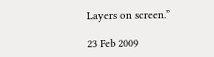Layers on screen.”

23 Feb 2009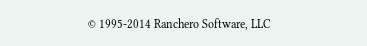© 1995-2014 Ranchero Software, LLC